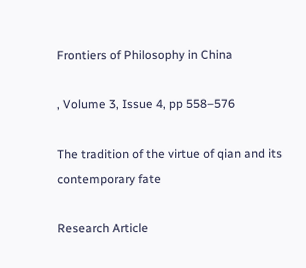Frontiers of Philosophy in China

, Volume 3, Issue 4, pp 558–576

The tradition of the virtue of qian and its contemporary fate

Research Article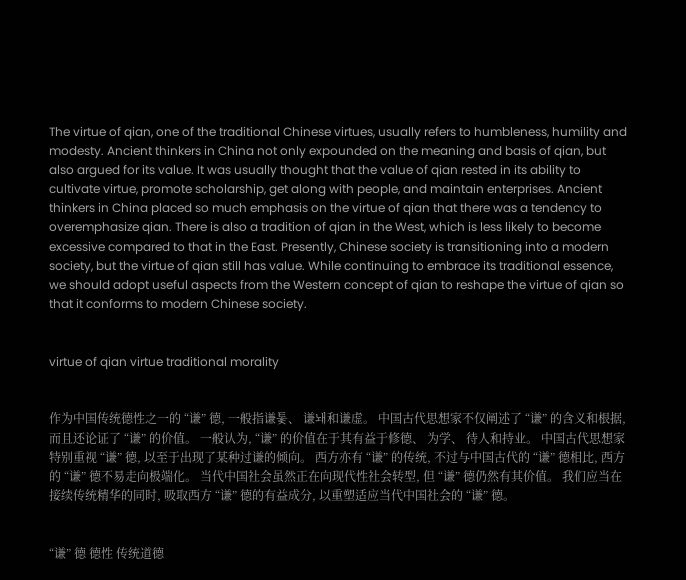The virtue of qian, one of the traditional Chinese virtues, usually refers to humbleness, humility and modesty. Ancient thinkers in China not only expounded on the meaning and basis of qian, but also argued for its value. It was usually thought that the value of qian rested in its ability to cultivate virtue, promote scholarship, get along with people, and maintain enterprises. Ancient thinkers in China placed so much emphasis on the virtue of qian that there was a tendency to overemphasize qian. There is also a tradition of qian in the West, which is less likely to become excessive compared to that in the East. Presently, Chinese society is transitioning into a modern society, but the virtue of qian still has value. While continuing to embrace its traditional essence, we should adopt useful aspects from the Western concept of qian to reshape the virtue of qian so that it conforms to modern Chinese society.


virtue of qian virtue traditional morality


作为中国传统德性之一的 “谦” 德, 一般指谦톷、 谦놰和谦虚。 中国古代思想家不仅阐述了 “谦” 的含义和根据, 而且还论证了 “谦” 的价值。 一般认为, “谦” 的价值在于其有益于修德、 为学、 待人和持业。 中国古代思想家特别重视 “谦” 德, 以至于出现了某种过谦的倾向。 西方亦有 “谦” 的传统, 不过与中国古代的 “谦” 德相比, 西方的 “谦” 德不易走向极端化。 当代中国社会虽然正在向现代性社会转型, 但 “谦” 德仍然有其价值。 我们应当在接续传统精华的同时, 吸取西方 “谦” 德的有益成分, 以重塑适应当代中国社会的 “谦” 德。


“谦” 德 德性 传统道德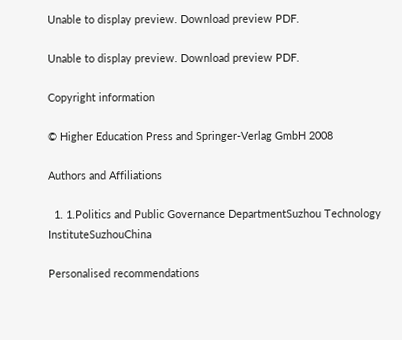Unable to display preview. Download preview PDF.

Unable to display preview. Download preview PDF.

Copyright information

© Higher Education Press and Springer-Verlag GmbH 2008

Authors and Affiliations

  1. 1.Politics and Public Governance DepartmentSuzhou Technology InstituteSuzhouChina

Personalised recommendations